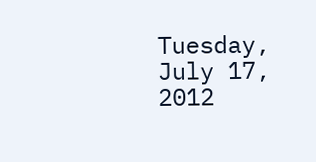Tuesday, July 17, 2012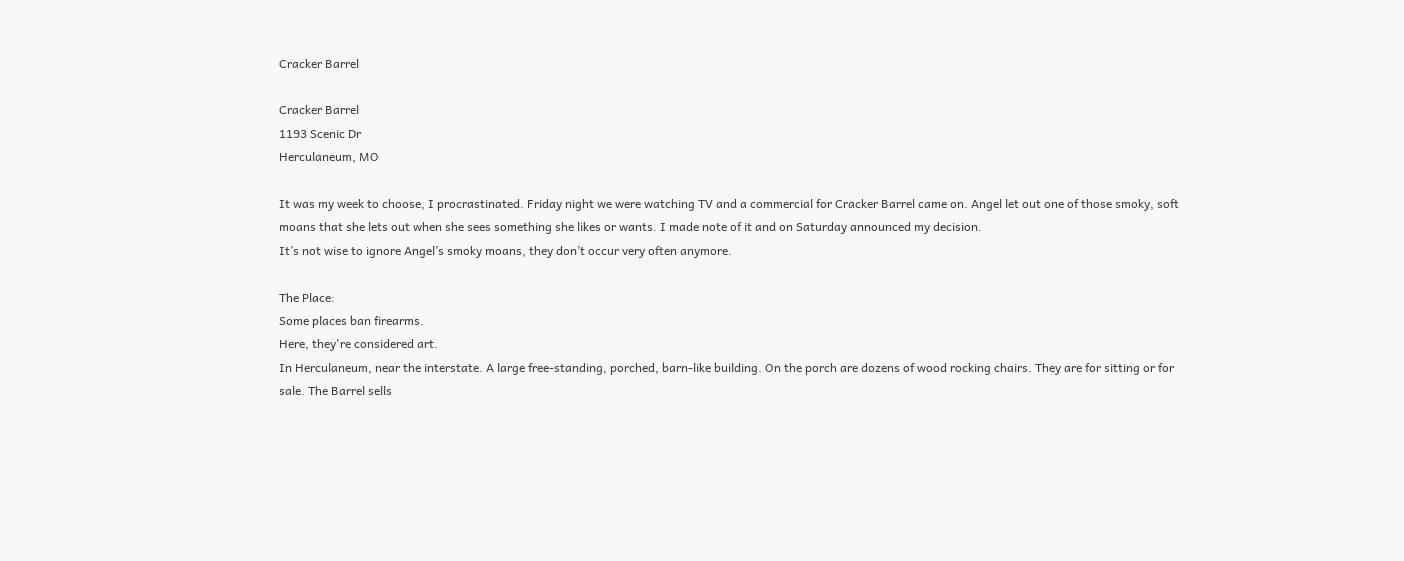Cracker Barrel

Cracker Barrel
1193 Scenic Dr
Herculaneum, MO

It was my week to choose, I procrastinated. Friday night we were watching TV and a commercial for Cracker Barrel came on. Angel let out one of those smoky, soft moans that she lets out when she sees something she likes or wants. I made note of it and on Saturday announced my decision.
It’s not wise to ignore Angel’s smoky moans, they don’t occur very often anymore.

The Place:
Some places ban firearms.
Here, they're considered art.
In Herculaneum, near the interstate. A large free-standing, porched, barn-like building. On the porch are dozens of wood rocking chairs. They are for sitting or for sale. The Barrel sells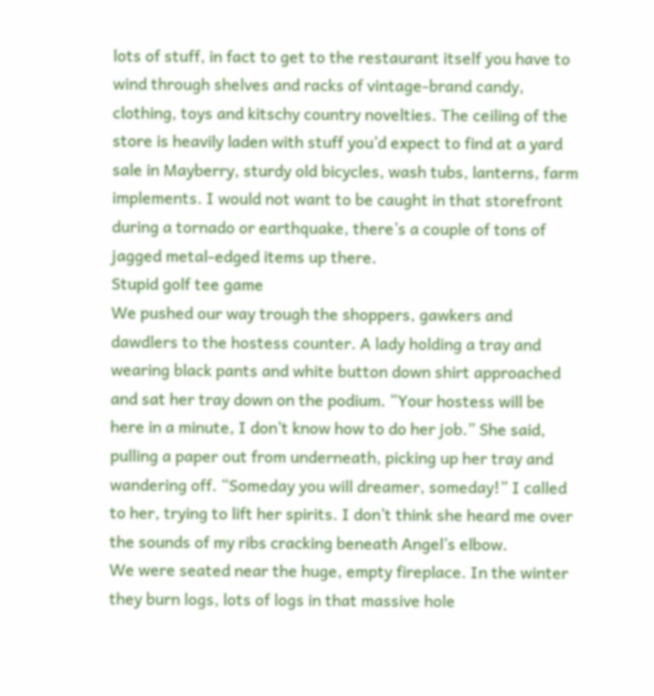lots of stuff, in fact to get to the restaurant itself you have to wind through shelves and racks of vintage-brand candy, clothing, toys and kitschy country novelties. The ceiling of the store is heavily laden with stuff you’d expect to find at a yard sale in Mayberry, sturdy old bicycles, wash tubs, lanterns, farm implements. I would not want to be caught in that storefront during a tornado or earthquake, there’s a couple of tons of jagged metal-edged items up there.
Stupid golf tee game
We pushed our way trough the shoppers, gawkers and dawdlers to the hostess counter. A lady holding a tray and wearing black pants and white button down shirt approached and sat her tray down on the podium. “Your hostess will be here in a minute, I don’t know how to do her job.” She said, pulling a paper out from underneath, picking up her tray and wandering off. “Someday you will dreamer, someday!” I called to her, trying to lift her spirits. I don’t think she heard me over the sounds of my ribs cracking beneath Angel’s elbow.
We were seated near the huge, empty fireplace. In the winter they burn logs, lots of logs in that massive hole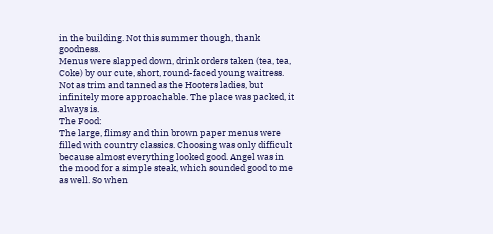in the building. Not this summer though, thank goodness.
Menus were slapped down, drink orders taken (tea, tea, Coke) by our cute, short, round-faced young waitress. Not as trim and tanned as the Hooters ladies, but infinitely more approachable. The place was packed, it always is.
The Food:
The large, flimsy and thin brown paper menus were filled with country classics. Choosing was only difficult because almost everything looked good. Angel was in the mood for a simple steak, which sounded good to me as well. So when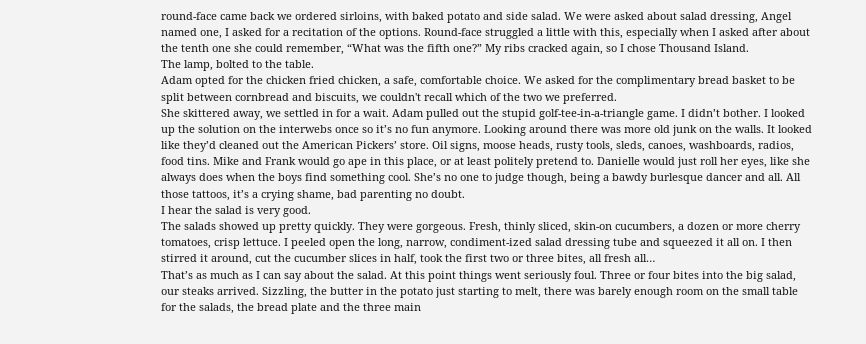round-face came back we ordered sirloins, with baked potato and side salad. We were asked about salad dressing, Angel named one, I asked for a recitation of the options. Round-face struggled a little with this, especially when I asked after about the tenth one she could remember, “What was the fifth one?” My ribs cracked again, so I chose Thousand Island.
The lamp, bolted to the table.
Adam opted for the chicken fried chicken, a safe, comfortable choice. We asked for the complimentary bread basket to be split between cornbread and biscuits, we couldn't recall which of the two we preferred.
She skittered away, we settled in for a wait. Adam pulled out the stupid golf-tee-in-a-triangle game. I didn’t bother. I looked up the solution on the interwebs once so it’s no fun anymore. Looking around there was more old junk on the walls. It looked like they’d cleaned out the American Pickers’ store. Oil signs, moose heads, rusty tools, sleds, canoes, washboards, radios, food tins. Mike and Frank would go ape in this place, or at least politely pretend to. Danielle would just roll her eyes, like she always does when the boys find something cool. She’s no one to judge though, being a bawdy burlesque dancer and all. All those tattoos, it’s a crying shame, bad parenting no doubt.
I hear the salad is very good.
The salads showed up pretty quickly. They were gorgeous. Fresh, thinly sliced, skin-on cucumbers, a dozen or more cherry tomatoes, crisp lettuce. I peeled open the long, narrow, condiment-ized salad dressing tube and squeezed it all on. I then stirred it around, cut the cucumber slices in half, took the first two or three bites, all fresh all…
That’s as much as I can say about the salad. At this point things went seriously foul. Three or four bites into the big salad, our steaks arrived. Sizzling, the butter in the potato just starting to melt, there was barely enough room on the small table for the salads, the bread plate and the three main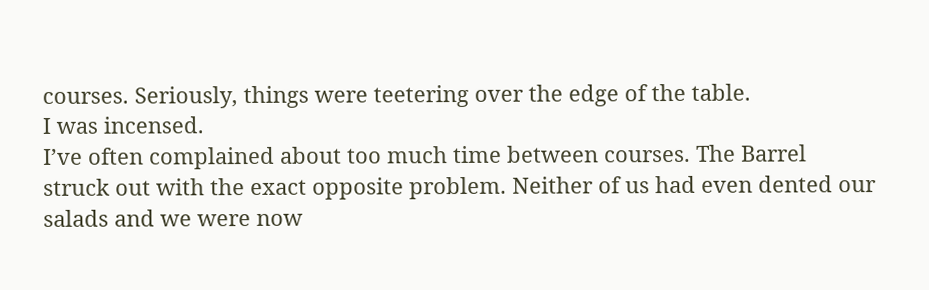courses. Seriously, things were teetering over the edge of the table.
I was incensed.
I’ve often complained about too much time between courses. The Barrel struck out with the exact opposite problem. Neither of us had even dented our salads and we were now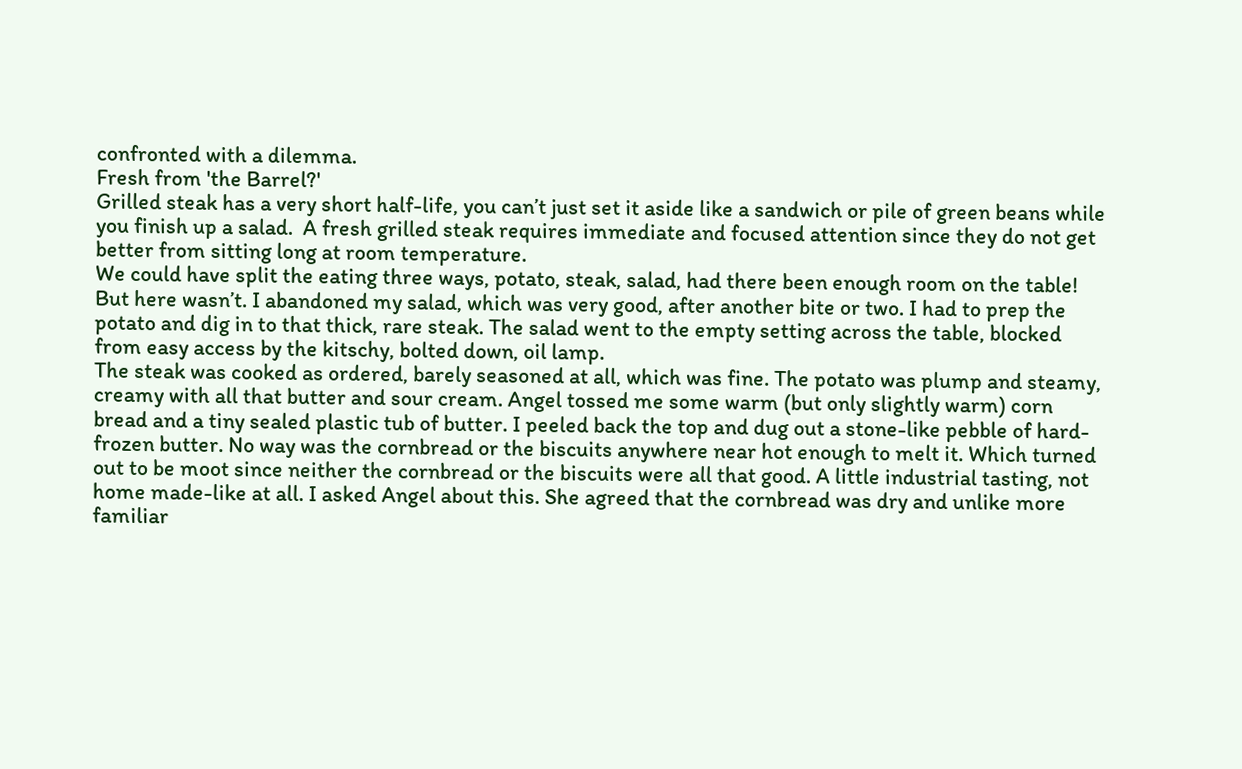confronted with a dilemma.
Fresh from 'the Barrel?'
Grilled steak has a very short half-life, you can’t just set it aside like a sandwich or pile of green beans while you finish up a salad.  A fresh grilled steak requires immediate and focused attention since they do not get better from sitting long at room temperature.
We could have split the eating three ways, potato, steak, salad, had there been enough room on the table! But here wasn’t. I abandoned my salad, which was very good, after another bite or two. I had to prep the potato and dig in to that thick, rare steak. The salad went to the empty setting across the table, blocked from easy access by the kitschy, bolted down, oil lamp.
The steak was cooked as ordered, barely seasoned at all, which was fine. The potato was plump and steamy, creamy with all that butter and sour cream. Angel tossed me some warm (but only slightly warm) corn bread and a tiny sealed plastic tub of butter. I peeled back the top and dug out a stone-like pebble of hard-frozen butter. No way was the cornbread or the biscuits anywhere near hot enough to melt it. Which turned out to be moot since neither the cornbread or the biscuits were all that good. A little industrial tasting, not home made-like at all. I asked Angel about this. She agreed that the cornbread was dry and unlike more familiar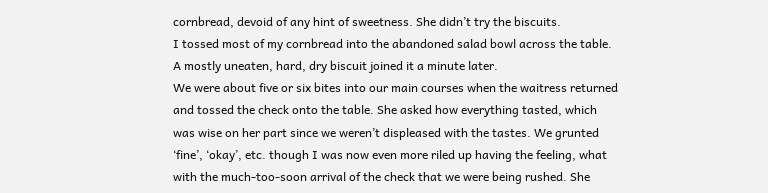cornbread, devoid of any hint of sweetness. She didn’t try the biscuits.
I tossed most of my cornbread into the abandoned salad bowl across the table. A mostly uneaten, hard, dry biscuit joined it a minute later.
We were about five or six bites into our main courses when the waitress returned and tossed the check onto the table. She asked how everything tasted, which was wise on her part since we weren’t displeased with the tastes. We grunted ‘fine’, ‘okay’, etc. though I was now even more riled up having the feeling, what with the much-too-soon arrival of the check that we were being rushed. She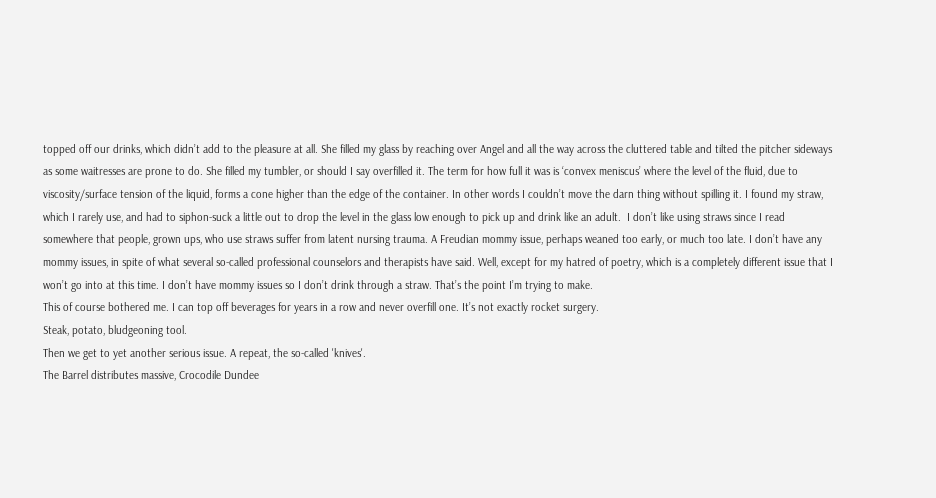topped off our drinks, which didn’t add to the pleasure at all. She filled my glass by reaching over Angel and all the way across the cluttered table and tilted the pitcher sideways as some waitresses are prone to do. She filled my tumbler, or should I say overfilled it. The term for how full it was is ‘convex meniscus’ where the level of the fluid, due to viscosity/surface tension of the liquid, forms a cone higher than the edge of the container. In other words I couldn’t move the darn thing without spilling it. I found my straw, which I rarely use, and had to siphon-suck a little out to drop the level in the glass low enough to pick up and drink like an adult.  I don’t like using straws since I read somewhere that people, grown ups, who use straws suffer from latent nursing trauma. A Freudian mommy issue, perhaps weaned too early, or much too late. I don’t have any mommy issues, in spite of what several so-called professional counselors and therapists have said. Well, except for my hatred of poetry, which is a completely different issue that I won’t go into at this time. I don’t have mommy issues so I don’t drink through a straw. That’s the point I’m trying to make.
This of course bothered me. I can top off beverages for years in a row and never overfill one. It’s not exactly rocket surgery.
Steak, potato, bludgeoning tool.
Then we get to yet another serious issue. A repeat, the so-called 'knives'.
The Barrel distributes massive, Crocodile Dundee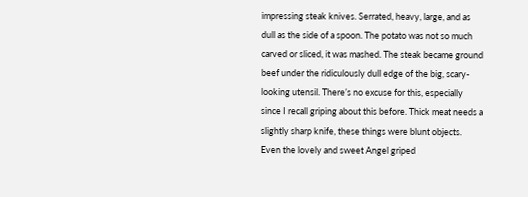impressing steak knives. Serrated, heavy, large, and as dull as the side of a spoon. The potato was not so much carved or sliced, it was mashed. The steak became ground beef under the ridiculously dull edge of the big, scary-looking utensil. There’s no excuse for this, especially since I recall griping about this before. Thick meat needs a slightly sharp knife, these things were blunt objects. Even the lovely and sweet Angel griped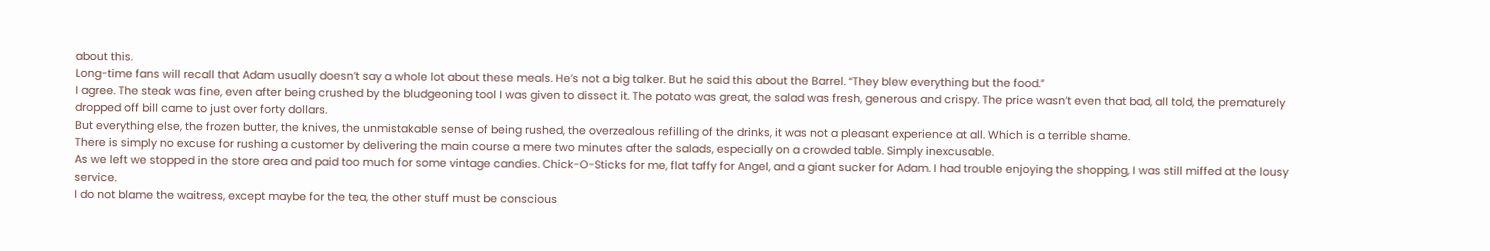about this.
Long-time fans will recall that Adam usually doesn’t say a whole lot about these meals. He’s not a big talker. But he said this about the Barrel. “They blew everything but the food.”
I agree. The steak was fine, even after being crushed by the bludgeoning tool I was given to dissect it. The potato was great, the salad was fresh, generous and crispy. The price wasn’t even that bad, all told, the prematurely dropped off bill came to just over forty dollars.
But everything else, the frozen butter, the knives, the unmistakable sense of being rushed, the overzealous refilling of the drinks, it was not a pleasant experience at all. Which is a terrible shame.
There is simply no excuse for rushing a customer by delivering the main course a mere two minutes after the salads, especially on a crowded table. Simply inexcusable.
As we left we stopped in the store area and paid too much for some vintage candies. Chick-O-Sticks for me, flat taffy for Angel, and a giant sucker for Adam. I had trouble enjoying the shopping, I was still miffed at the lousy service.
I do not blame the waitress, except maybe for the tea, the other stuff must be conscious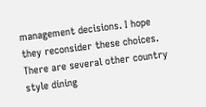management decisions. I hope they reconsider these choices.
There are several other country style dining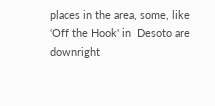places in the area, some, like ‘Off the Hook' in  Desoto are downright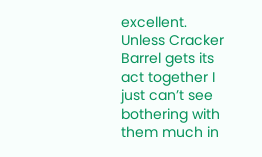excellent. Unless Cracker Barrel gets its act together I just can’t see bothering with them much in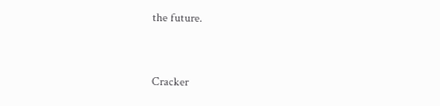the future.


Cracker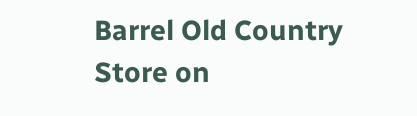Barrel Old Country Store on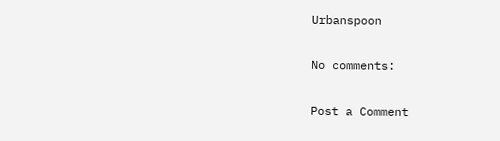Urbanspoon

No comments:

Post a Comment